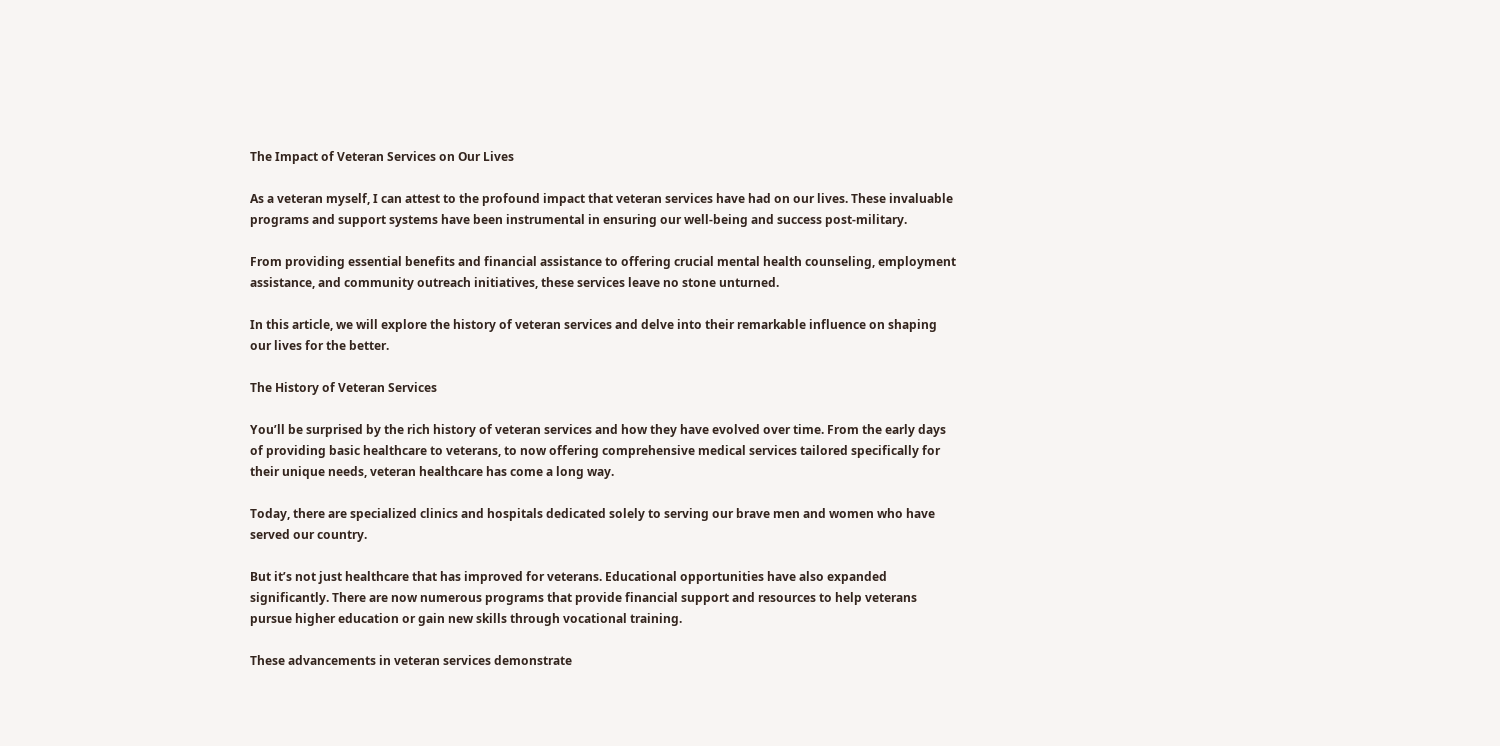The Impact of Veteran Services on Our Lives

As a veteran myself, I can attest to the profound impact that veteran services have had on our lives. These invaluable programs and support systems have been instrumental in ensuring our well-being and success post-military.

From providing essential benefits and financial assistance to offering crucial mental health counseling, employment assistance, and community outreach initiatives, these services leave no stone unturned.

In this article, we will explore the history of veteran services and delve into their remarkable influence on shaping our lives for the better.

The History of Veteran Services

You’ll be surprised by the rich history of veteran services and how they have evolved over time. From the early days of providing basic healthcare to veterans, to now offering comprehensive medical services tailored specifically for their unique needs, veteran healthcare has come a long way.

Today, there are specialized clinics and hospitals dedicated solely to serving our brave men and women who have served our country.

But it’s not just healthcare that has improved for veterans. Educational opportunities have also expanded significantly. There are now numerous programs that provide financial support and resources to help veterans pursue higher education or gain new skills through vocational training.

These advancements in veteran services demonstrate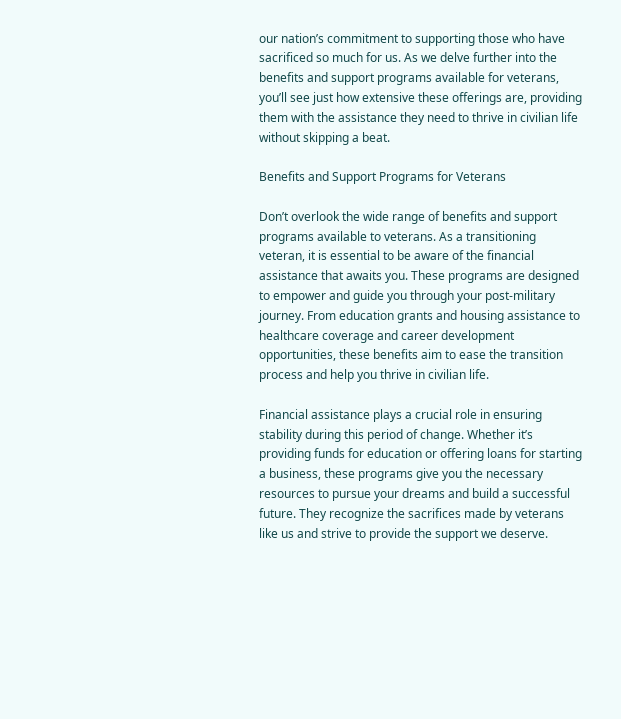our nation’s commitment to supporting those who have sacrificed so much for us. As we delve further into the benefits and support programs available for veterans, you’ll see just how extensive these offerings are, providing them with the assistance they need to thrive in civilian life without skipping a beat.

Benefits and Support Programs for Veterans

Don’t overlook the wide range of benefits and support programs available to veterans. As a transitioning veteran, it is essential to be aware of the financial assistance that awaits you. These programs are designed to empower and guide you through your post-military journey. From education grants and housing assistance to healthcare coverage and career development opportunities, these benefits aim to ease the transition process and help you thrive in civilian life.

Financial assistance plays a crucial role in ensuring stability during this period of change. Whether it’s providing funds for education or offering loans for starting a business, these programs give you the necessary resources to pursue your dreams and build a successful future. They recognize the sacrifices made by veterans like us and strive to provide the support we deserve.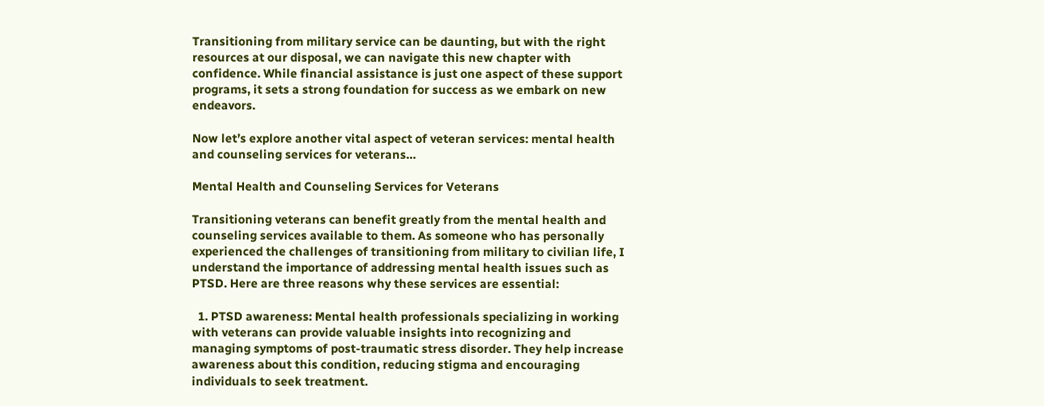Transitioning from military service can be daunting, but with the right resources at our disposal, we can navigate this new chapter with confidence. While financial assistance is just one aspect of these support programs, it sets a strong foundation for success as we embark on new endeavors.

Now let’s explore another vital aspect of veteran services: mental health and counseling services for veterans…

Mental Health and Counseling Services for Veterans

Transitioning veterans can benefit greatly from the mental health and counseling services available to them. As someone who has personally experienced the challenges of transitioning from military to civilian life, I understand the importance of addressing mental health issues such as PTSD. Here are three reasons why these services are essential:

  1. PTSD awareness: Mental health professionals specializing in working with veterans can provide valuable insights into recognizing and managing symptoms of post-traumatic stress disorder. They help increase awareness about this condition, reducing stigma and encouraging individuals to seek treatment.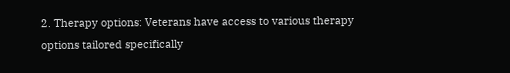2. Therapy options: Veterans have access to various therapy options tailored specifically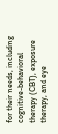for their needs, including cognitive-behavioral therapy (CBT), exposure therapy, and eye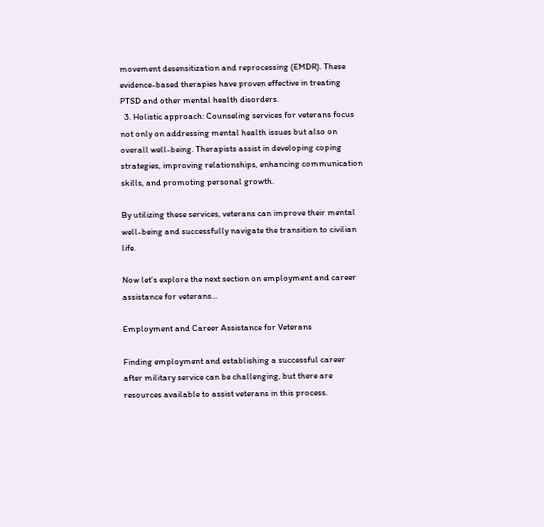movement desensitization and reprocessing (EMDR). These evidence-based therapies have proven effective in treating PTSD and other mental health disorders.
  3. Holistic approach: Counseling services for veterans focus not only on addressing mental health issues but also on overall well-being. Therapists assist in developing coping strategies, improving relationships, enhancing communication skills, and promoting personal growth.

By utilizing these services, veterans can improve their mental well-being and successfully navigate the transition to civilian life.

Now let’s explore the next section on employment and career assistance for veterans…

Employment and Career Assistance for Veterans

Finding employment and establishing a successful career after military service can be challenging, but there are resources available to assist veterans in this process.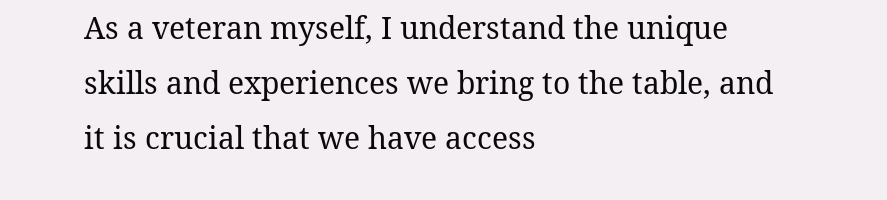As a veteran myself, I understand the unique skills and experiences we bring to the table, and it is crucial that we have access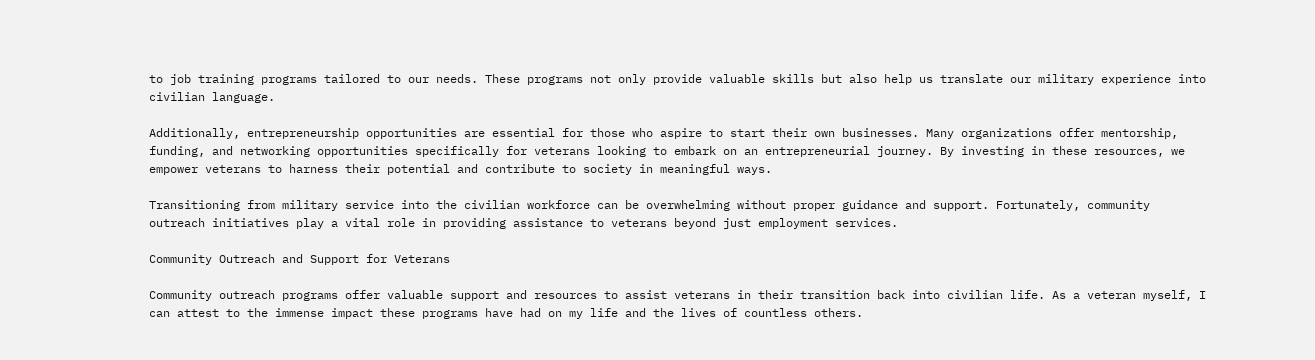to job training programs tailored to our needs. These programs not only provide valuable skills but also help us translate our military experience into civilian language.

Additionally, entrepreneurship opportunities are essential for those who aspire to start their own businesses. Many organizations offer mentorship, funding, and networking opportunities specifically for veterans looking to embark on an entrepreneurial journey. By investing in these resources, we empower veterans to harness their potential and contribute to society in meaningful ways.

Transitioning from military service into the civilian workforce can be overwhelming without proper guidance and support. Fortunately, community outreach initiatives play a vital role in providing assistance to veterans beyond just employment services.

Community Outreach and Support for Veterans

Community outreach programs offer valuable support and resources to assist veterans in their transition back into civilian life. As a veteran myself, I can attest to the immense impact these programs have had on my life and the lives of countless others.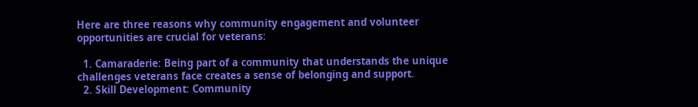Here are three reasons why community engagement and volunteer opportunities are crucial for veterans:

  1. Camaraderie: Being part of a community that understands the unique challenges veterans face creates a sense of belonging and support.
  2. Skill Development: Community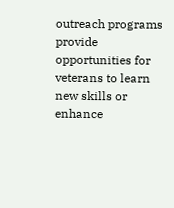outreach programs provide opportunities for veterans to learn new skills or enhance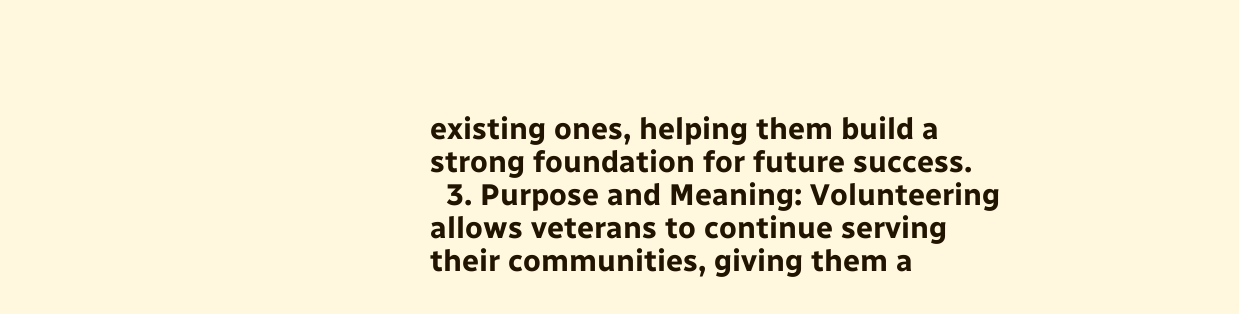existing ones, helping them build a strong foundation for future success.
  3. Purpose and Meaning: Volunteering allows veterans to continue serving their communities, giving them a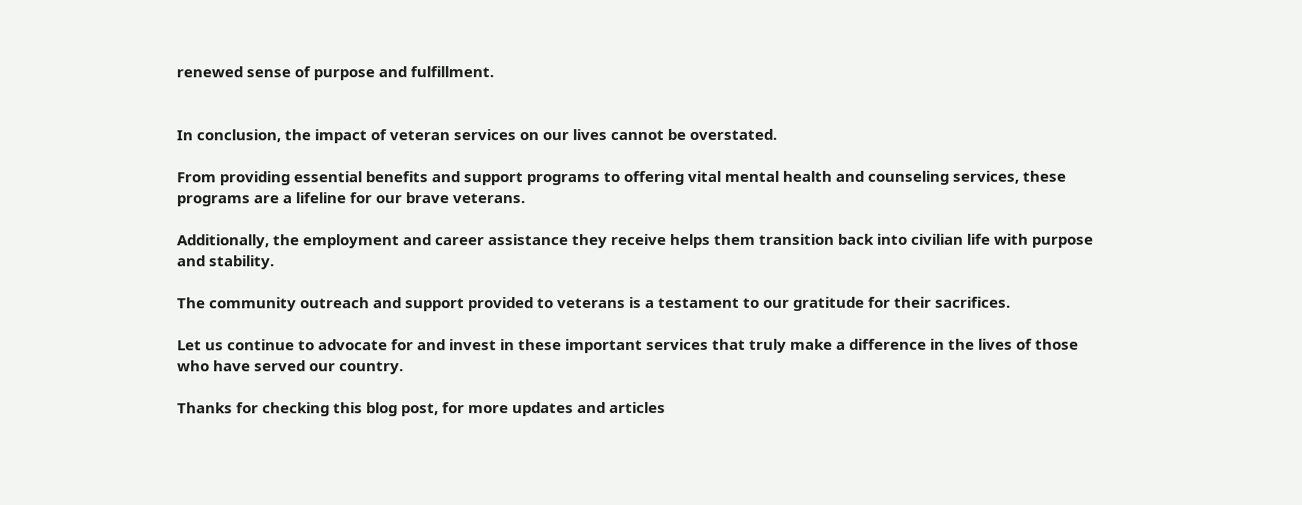renewed sense of purpose and fulfillment.


In conclusion, the impact of veteran services on our lives cannot be overstated.

From providing essential benefits and support programs to offering vital mental health and counseling services, these programs are a lifeline for our brave veterans.

Additionally, the employment and career assistance they receive helps them transition back into civilian life with purpose and stability.

The community outreach and support provided to veterans is a testament to our gratitude for their sacrifices.

Let us continue to advocate for and invest in these important services that truly make a difference in the lives of those who have served our country.

Thanks for checking this blog post, for more updates and articles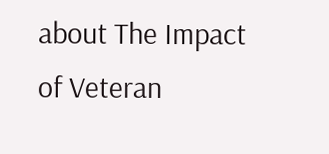about The Impact of Veteran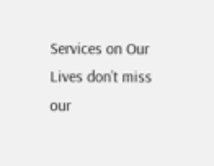Services on Our Lives don’t miss our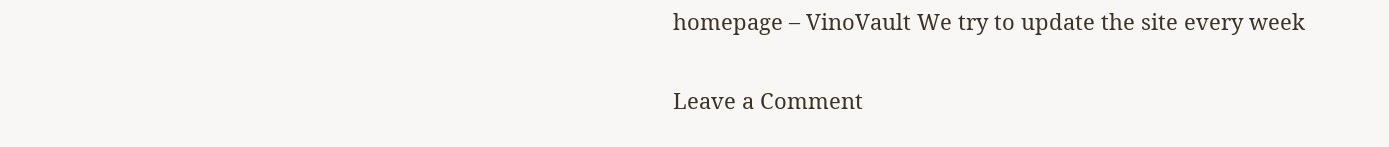homepage – VinoVault We try to update the site every week

Leave a Comment